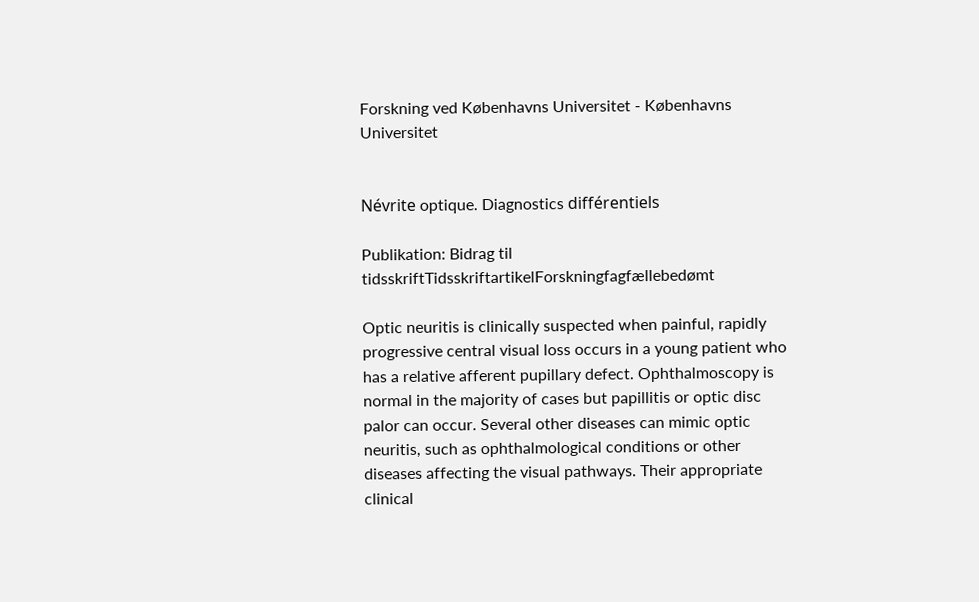Forskning ved Københavns Universitet - Københavns Universitet


Névrite optique. Diagnostics différentiels

Publikation: Bidrag til tidsskriftTidsskriftartikelForskningfagfællebedømt

Optic neuritis is clinically suspected when painful, rapidly progressive central visual loss occurs in a young patient who has a relative afferent pupillary defect. Ophthalmoscopy is normal in the majority of cases but papillitis or optic disc palor can occur. Several other diseases can mimic optic neuritis, such as ophthalmological conditions or other diseases affecting the visual pathways. Their appropriate clinical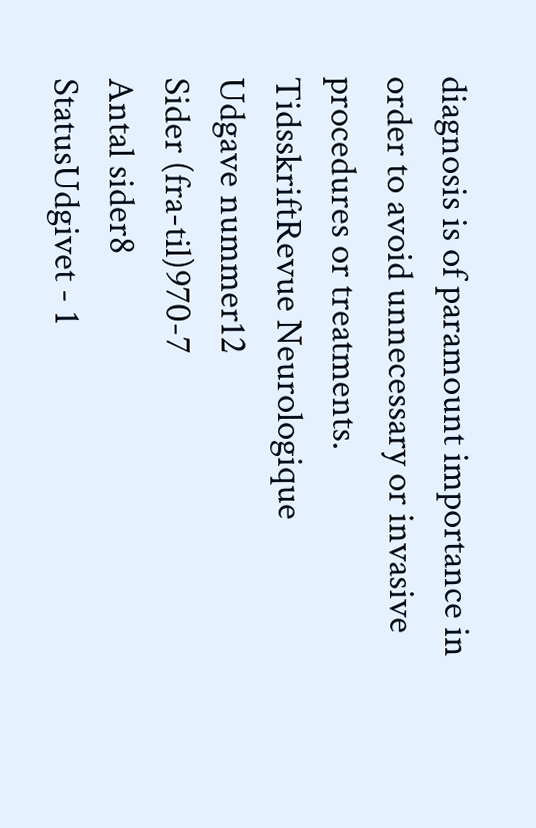diagnosis is of paramount importance in order to avoid unnecessary or invasive procedures or treatments.
TidsskriftRevue Neurologique
Udgave nummer12
Sider (fra-til)970-7
Antal sider8
StatusUdgivet - 1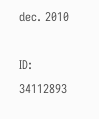dec. 2010

ID: 34112893